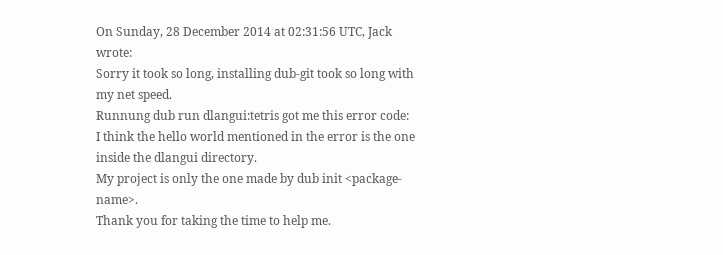On Sunday, 28 December 2014 at 02:31:56 UTC, Jack wrote:
Sorry it took so long, installing dub-git took so long with my net speed.
Runnung dub run dlangui:tetris got me this error code:
I think the hello world mentioned in the error is the one inside the dlangui directory.
My project is only the one made by dub init <package-name>.
Thank you for taking the time to help me.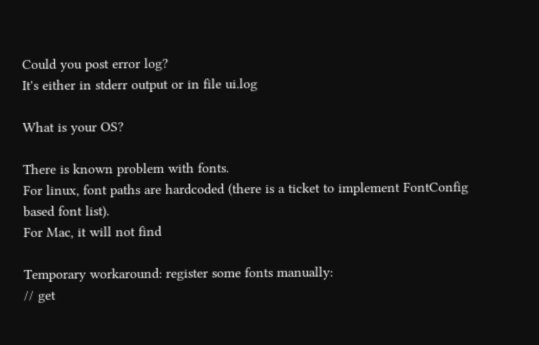Could you post error log?
It's either in stderr output or in file ui.log

What is your OS?

There is known problem with fonts.
For linux, font paths are hardcoded (there is a ticket to implement FontConfig based font list).
For Mac, it will not find

Temporary workaround: register some fonts manually:
// get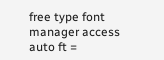free type font manager access
auto ft =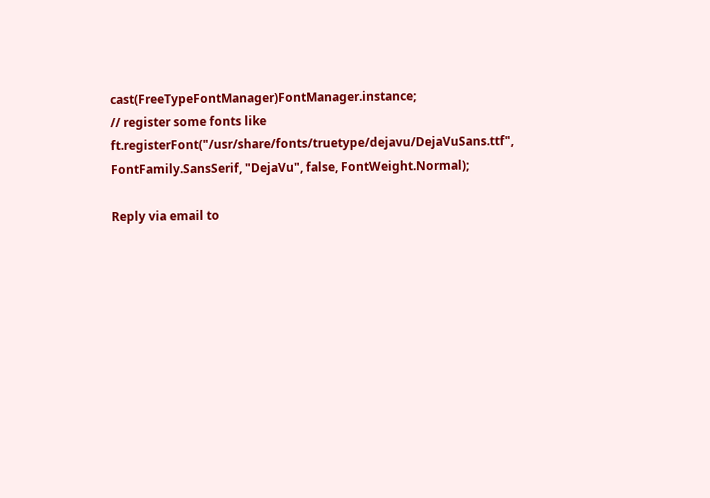cast(FreeTypeFontManager)FontManager.instance;
// register some fonts like
ft.registerFont("/usr/share/fonts/truetype/dejavu/DejaVuSans.ttf", FontFamily.SansSerif, "DejaVu", false, FontWeight.Normal);

Reply via email to